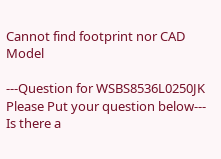Cannot find footprint nor CAD Model

---Question for WSBS8536L0250JK Please Put your question below---
Is there a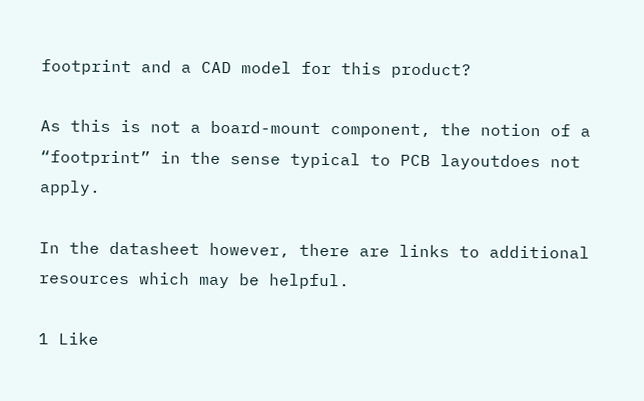footprint and a CAD model for this product?

As this is not a board-mount component, the notion of a “footprint” in the sense typical to PCB layoutdoes not apply.

In the datasheet however, there are links to additional resources which may be helpful.

1 Like